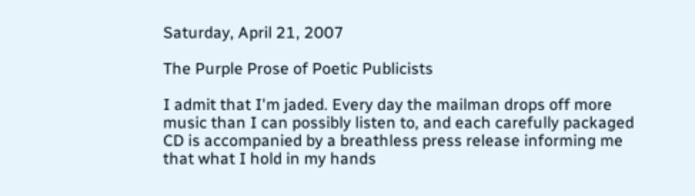Saturday, April 21, 2007

The Purple Prose of Poetic Publicists

I admit that I'm jaded. Every day the mailman drops off more music than I can possibly listen to, and each carefully packaged CD is accompanied by a breathless press release informing me that what I hold in my hands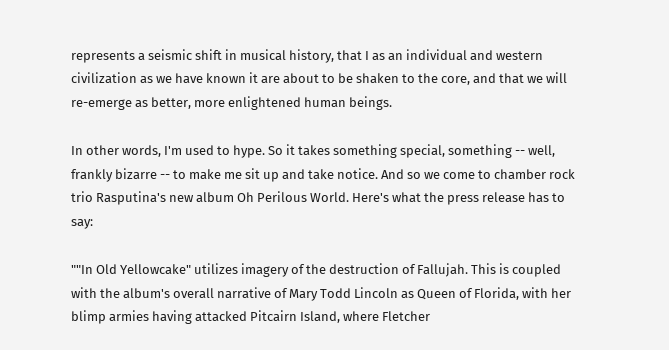represents a seismic shift in musical history, that I as an individual and western civilization as we have known it are about to be shaken to the core, and that we will re-emerge as better, more enlightened human beings.

In other words, I'm used to hype. So it takes something special, something -- well, frankly bizarre -- to make me sit up and take notice. And so we come to chamber rock trio Rasputina's new album Oh Perilous World. Here's what the press release has to say:

""In Old Yellowcake" utilizes imagery of the destruction of Fallujah. This is coupled with the album's overall narrative of Mary Todd Lincoln as Queen of Florida, with her blimp armies having attacked Pitcairn Island, where Fletcher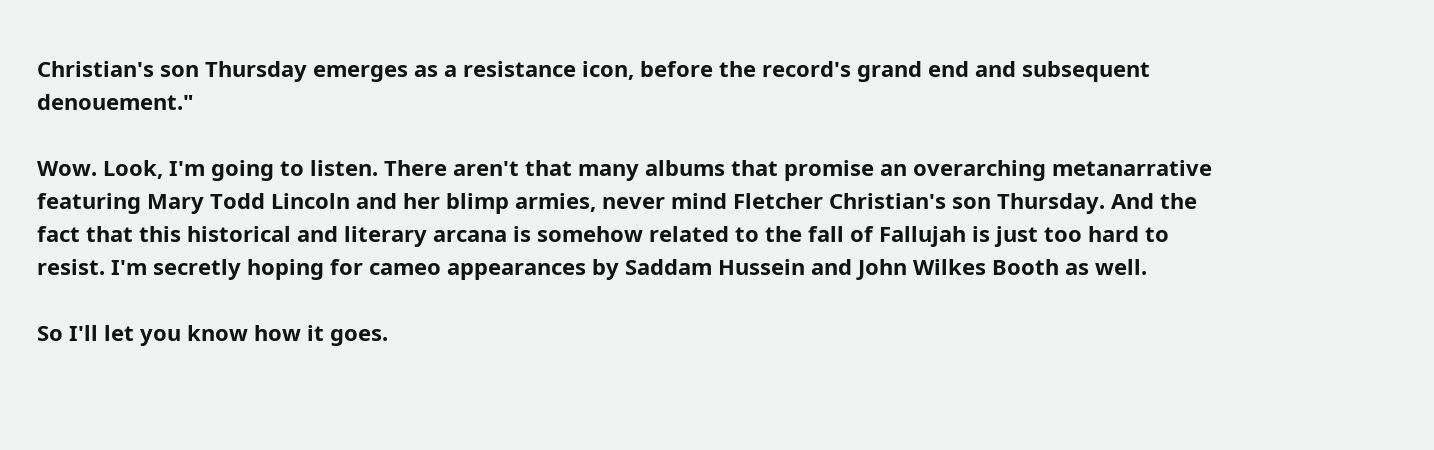Christian's son Thursday emerges as a resistance icon, before the record's grand end and subsequent denouement."

Wow. Look, I'm going to listen. There aren't that many albums that promise an overarching metanarrative featuring Mary Todd Lincoln and her blimp armies, never mind Fletcher Christian's son Thursday. And the fact that this historical and literary arcana is somehow related to the fall of Fallujah is just too hard to resist. I'm secretly hoping for cameo appearances by Saddam Hussein and John Wilkes Booth as well.

So I'll let you know how it goes.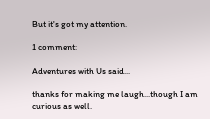But it's got my attention.

1 comment:

Adventures with Us said...

thanks for making me laugh...though I am curious as well.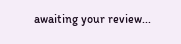awaiting your review...